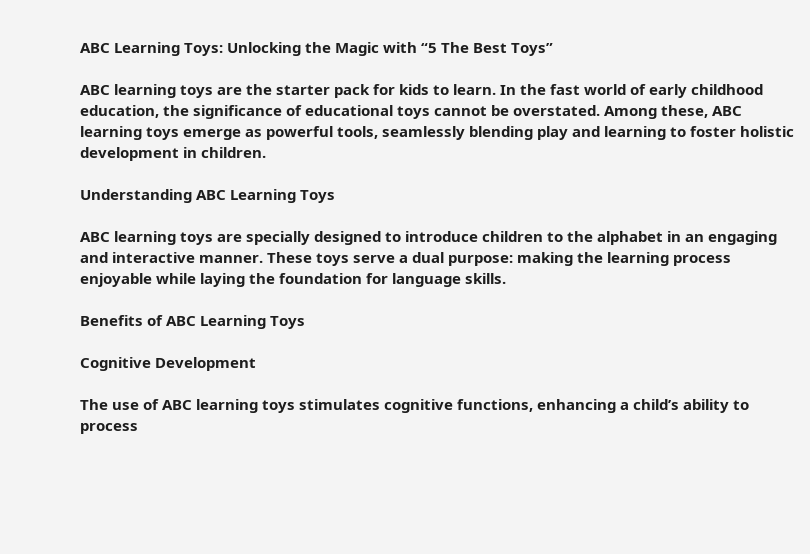ABC Learning Toys: Unlocking the Magic with “5 The Best Toys”

ABC learning toys are the starter pack for kids to learn. In the fast world of early childhood education, the significance of educational toys cannot be overstated. Among these, ABC learning toys emerge as powerful tools, seamlessly blending play and learning to foster holistic development in children.

Understanding ABC Learning Toys

ABC learning toys are specially designed to introduce children to the alphabet in an engaging and interactive manner. These toys serve a dual purpose: making the learning process enjoyable while laying the foundation for language skills.

Benefits of ABC Learning Toys

Cognitive Development

The use of ABC learning toys stimulates cognitive functions, enhancing a child’s ability to process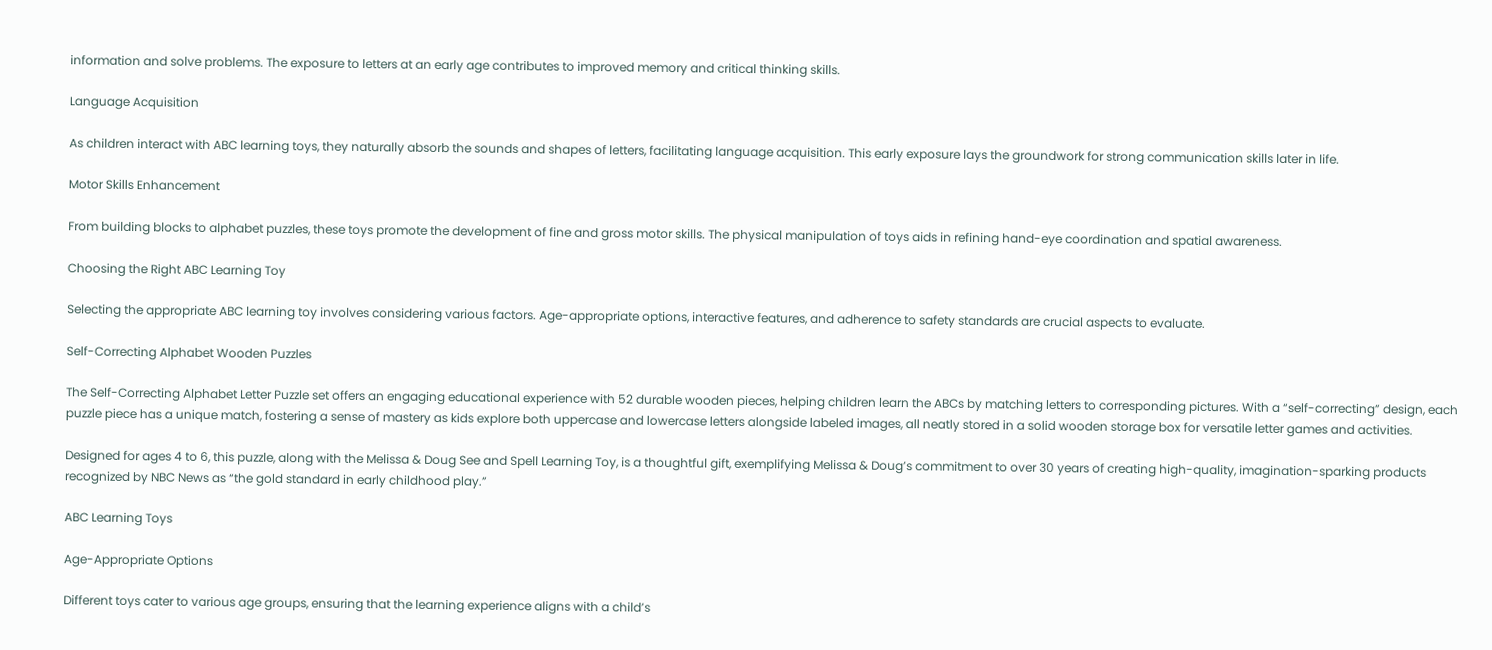information and solve problems. The exposure to letters at an early age contributes to improved memory and critical thinking skills.

Language Acquisition

As children interact with ABC learning toys, they naturally absorb the sounds and shapes of letters, facilitating language acquisition. This early exposure lays the groundwork for strong communication skills later in life.

Motor Skills Enhancement

From building blocks to alphabet puzzles, these toys promote the development of fine and gross motor skills. The physical manipulation of toys aids in refining hand-eye coordination and spatial awareness.

Choosing the Right ABC Learning Toy

Selecting the appropriate ABC learning toy involves considering various factors. Age-appropriate options, interactive features, and adherence to safety standards are crucial aspects to evaluate.

Self-Correcting Alphabet Wooden Puzzles

The Self-Correcting Alphabet Letter Puzzle set offers an engaging educational experience with 52 durable wooden pieces, helping children learn the ABCs by matching letters to corresponding pictures. With a “self-correcting” design, each puzzle piece has a unique match, fostering a sense of mastery as kids explore both uppercase and lowercase letters alongside labeled images, all neatly stored in a solid wooden storage box for versatile letter games and activities.

Designed for ages 4 to 6, this puzzle, along with the Melissa & Doug See and Spell Learning Toy, is a thoughtful gift, exemplifying Melissa & Doug’s commitment to over 30 years of creating high-quality, imagination-sparking products recognized by NBC News as “the gold standard in early childhood play.”

ABC Learning Toys

Age-Appropriate Options

Different toys cater to various age groups, ensuring that the learning experience aligns with a child’s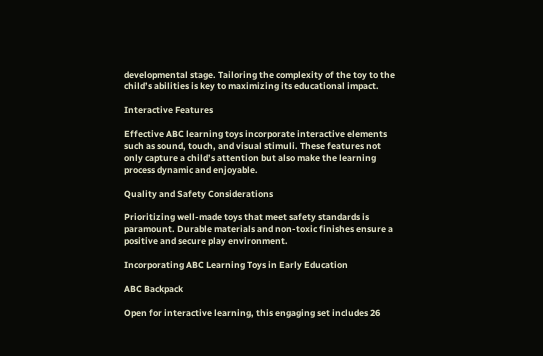developmental stage. Tailoring the complexity of the toy to the child’s abilities is key to maximizing its educational impact.

Interactive Features

Effective ABC learning toys incorporate interactive elements such as sound, touch, and visual stimuli. These features not only capture a child’s attention but also make the learning process dynamic and enjoyable.

Quality and Safety Considerations

Prioritizing well-made toys that meet safety standards is paramount. Durable materials and non-toxic finishes ensure a positive and secure play environment.

Incorporating ABC Learning Toys in Early Education

ABC Backpack

Open for interactive learning, this engaging set includes 26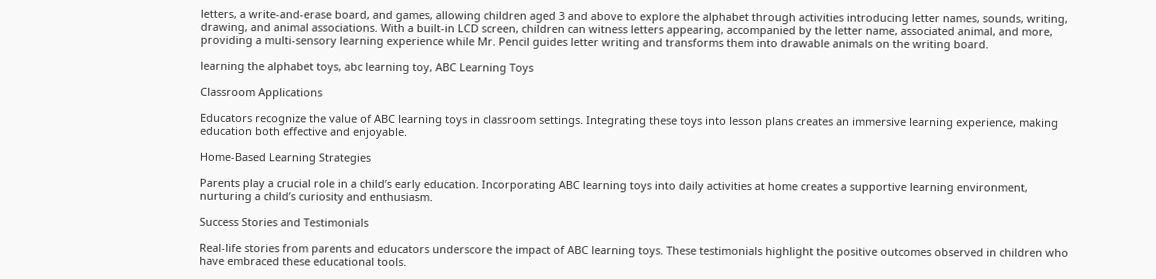letters, a write-and-erase board, and games, allowing children aged 3 and above to explore the alphabet through activities introducing letter names, sounds, writing, drawing, and animal associations. With a built-in LCD screen, children can witness letters appearing, accompanied by the letter name, associated animal, and more, providing a multi-sensory learning experience while Mr. Pencil guides letter writing and transforms them into drawable animals on the writing board.

learning the alphabet toys, abc learning toy, ABC Learning Toys

Classroom Applications

Educators recognize the value of ABC learning toys in classroom settings. Integrating these toys into lesson plans creates an immersive learning experience, making education both effective and enjoyable.

Home-Based Learning Strategies

Parents play a crucial role in a child’s early education. Incorporating ABC learning toys into daily activities at home creates a supportive learning environment, nurturing a child’s curiosity and enthusiasm.

Success Stories and Testimonials

Real-life stories from parents and educators underscore the impact of ABC learning toys. These testimonials highlight the positive outcomes observed in children who have embraced these educational tools.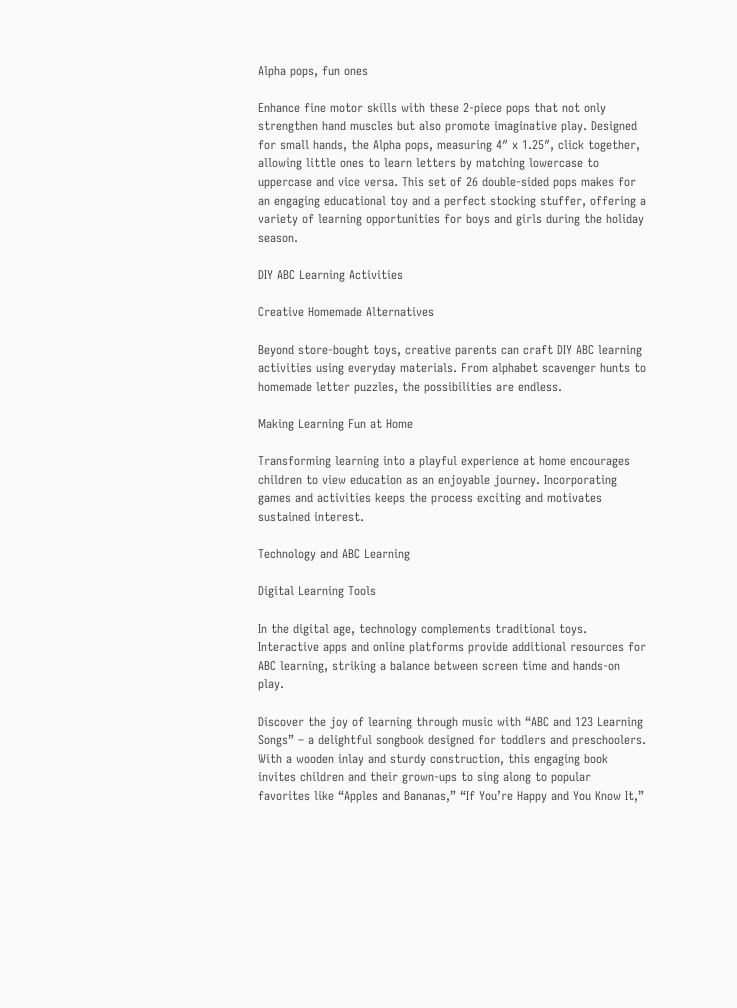Alpha pops, fun ones

Enhance fine motor skills with these 2-piece pops that not only strengthen hand muscles but also promote imaginative play. Designed for small hands, the Alpha pops, measuring 4″ x 1.25″, click together, allowing little ones to learn letters by matching lowercase to uppercase and vice versa. This set of 26 double-sided pops makes for an engaging educational toy and a perfect stocking stuffer, offering a variety of learning opportunities for boys and girls during the holiday season.

DIY ABC Learning Activities

Creative Homemade Alternatives

Beyond store-bought toys, creative parents can craft DIY ABC learning activities using everyday materials. From alphabet scavenger hunts to homemade letter puzzles, the possibilities are endless.

Making Learning Fun at Home

Transforming learning into a playful experience at home encourages children to view education as an enjoyable journey. Incorporating games and activities keeps the process exciting and motivates sustained interest.

Technology and ABC Learning

Digital Learning Tools

In the digital age, technology complements traditional toys. Interactive apps and online platforms provide additional resources for ABC learning, striking a balance between screen time and hands-on play.

Discover the joy of learning through music with “ABC and 123 Learning Songs” – a delightful songbook designed for toddlers and preschoolers. With a wooden inlay and sturdy construction, this engaging book invites children and their grown-ups to sing along to popular favorites like “Apples and Bananas,” “If You’re Happy and You Know It,”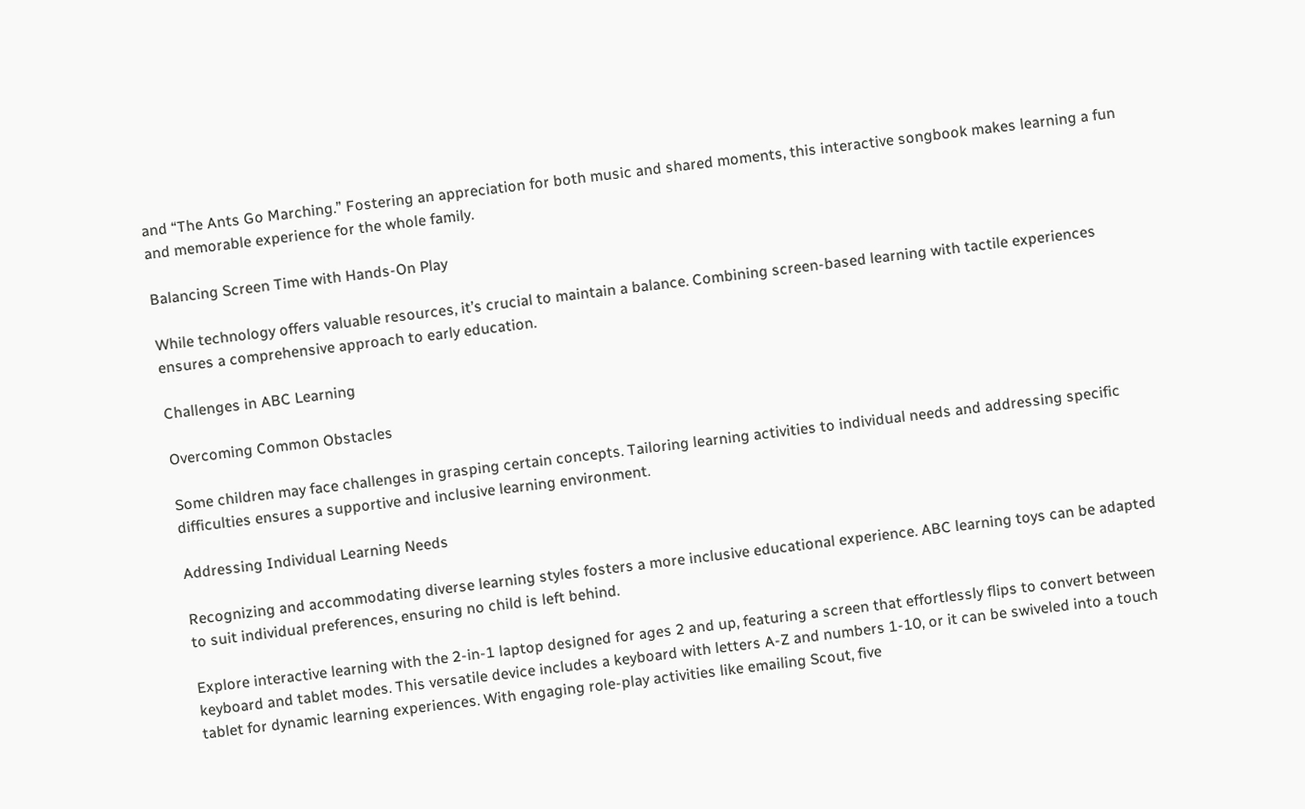and “The Ants Go Marching.” Fostering an appreciation for both music and shared moments, this interactive songbook makes learning a fun and memorable experience for the whole family.

Balancing Screen Time with Hands-On Play

While technology offers valuable resources, it’s crucial to maintain a balance. Combining screen-based learning with tactile experiences ensures a comprehensive approach to early education.

Challenges in ABC Learning

Overcoming Common Obstacles

Some children may face challenges in grasping certain concepts. Tailoring learning activities to individual needs and addressing specific difficulties ensures a supportive and inclusive learning environment.

Addressing Individual Learning Needs

Recognizing and accommodating diverse learning styles fosters a more inclusive educational experience. ABC learning toys can be adapted to suit individual preferences, ensuring no child is left behind.

Explore interactive learning with the 2-in-1 laptop designed for ages 2 and up, featuring a screen that effortlessly flips to convert between keyboard and tablet modes. This versatile device includes a keyboard with letters A-Z and numbers 1-10, or it can be swiveled into a touch tablet for dynamic learning experiences. With engaging role-play activities like emailing Scout, five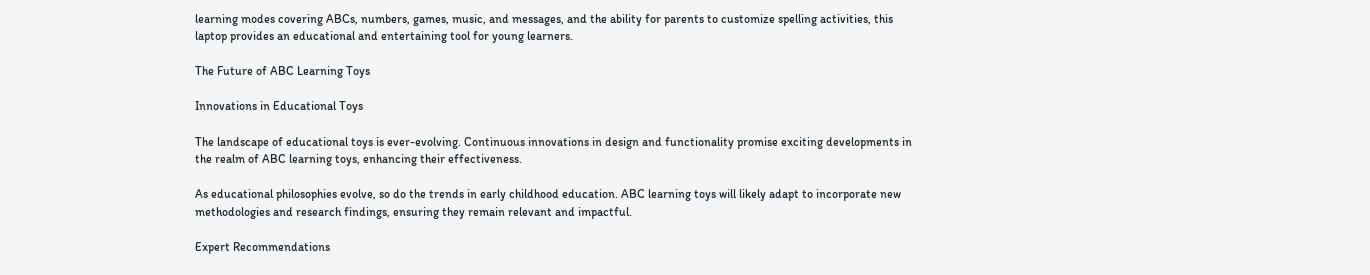learning modes covering ABCs, numbers, games, music, and messages, and the ability for parents to customize spelling activities, this laptop provides an educational and entertaining tool for young learners.

The Future of ABC Learning Toys

Innovations in Educational Toys

The landscape of educational toys is ever-evolving. Continuous innovations in design and functionality promise exciting developments in the realm of ABC learning toys, enhancing their effectiveness.

As educational philosophies evolve, so do the trends in early childhood education. ABC learning toys will likely adapt to incorporate new methodologies and research findings, ensuring they remain relevant and impactful.

Expert Recommendations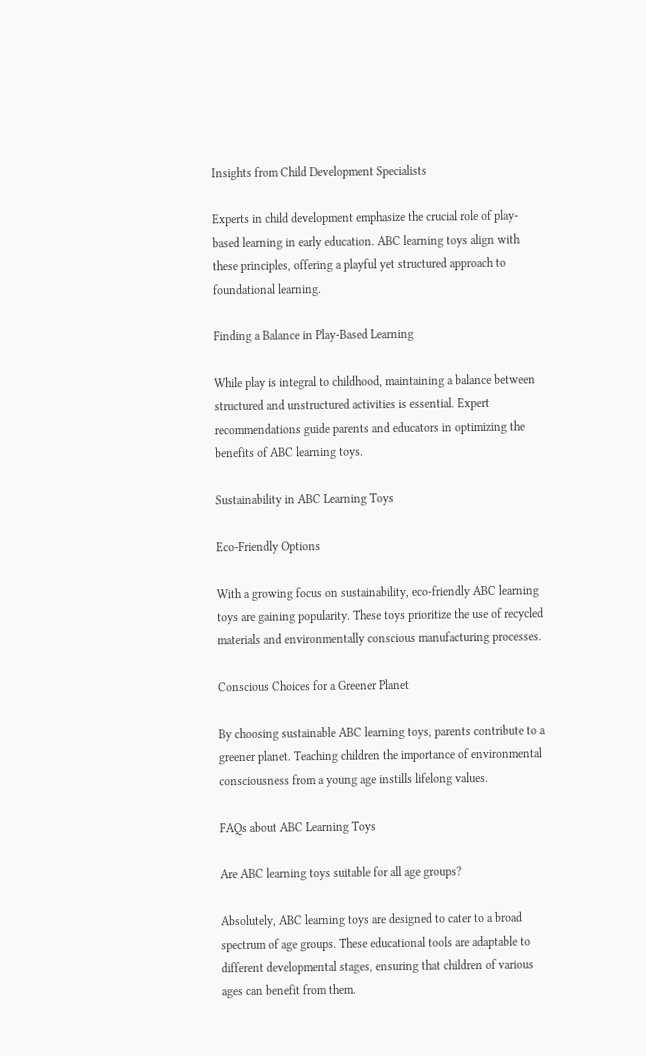Insights from Child Development Specialists

Experts in child development emphasize the crucial role of play-based learning in early education. ABC learning toys align with these principles, offering a playful yet structured approach to foundational learning.

Finding a Balance in Play-Based Learning

While play is integral to childhood, maintaining a balance between structured and unstructured activities is essential. Expert recommendations guide parents and educators in optimizing the benefits of ABC learning toys.

Sustainability in ABC Learning Toys

Eco-Friendly Options

With a growing focus on sustainability, eco-friendly ABC learning toys are gaining popularity. These toys prioritize the use of recycled materials and environmentally conscious manufacturing processes.

Conscious Choices for a Greener Planet

By choosing sustainable ABC learning toys, parents contribute to a greener planet. Teaching children the importance of environmental consciousness from a young age instills lifelong values.

FAQs about ABC Learning Toys

Are ABC learning toys suitable for all age groups?

Absolutely, ABC learning toys are designed to cater to a broad spectrum of age groups. These educational tools are adaptable to different developmental stages, ensuring that children of various ages can benefit from them.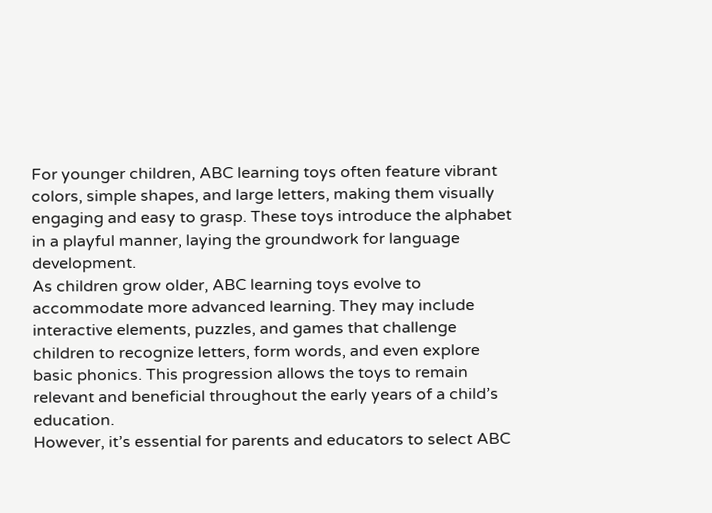For younger children, ABC learning toys often feature vibrant colors, simple shapes, and large letters, making them visually engaging and easy to grasp. These toys introduce the alphabet in a playful manner, laying the groundwork for language development.
As children grow older, ABC learning toys evolve to accommodate more advanced learning. They may include interactive elements, puzzles, and games that challenge children to recognize letters, form words, and even explore basic phonics. This progression allows the toys to remain relevant and beneficial throughout the early years of a child’s education.
However, it’s essential for parents and educators to select ABC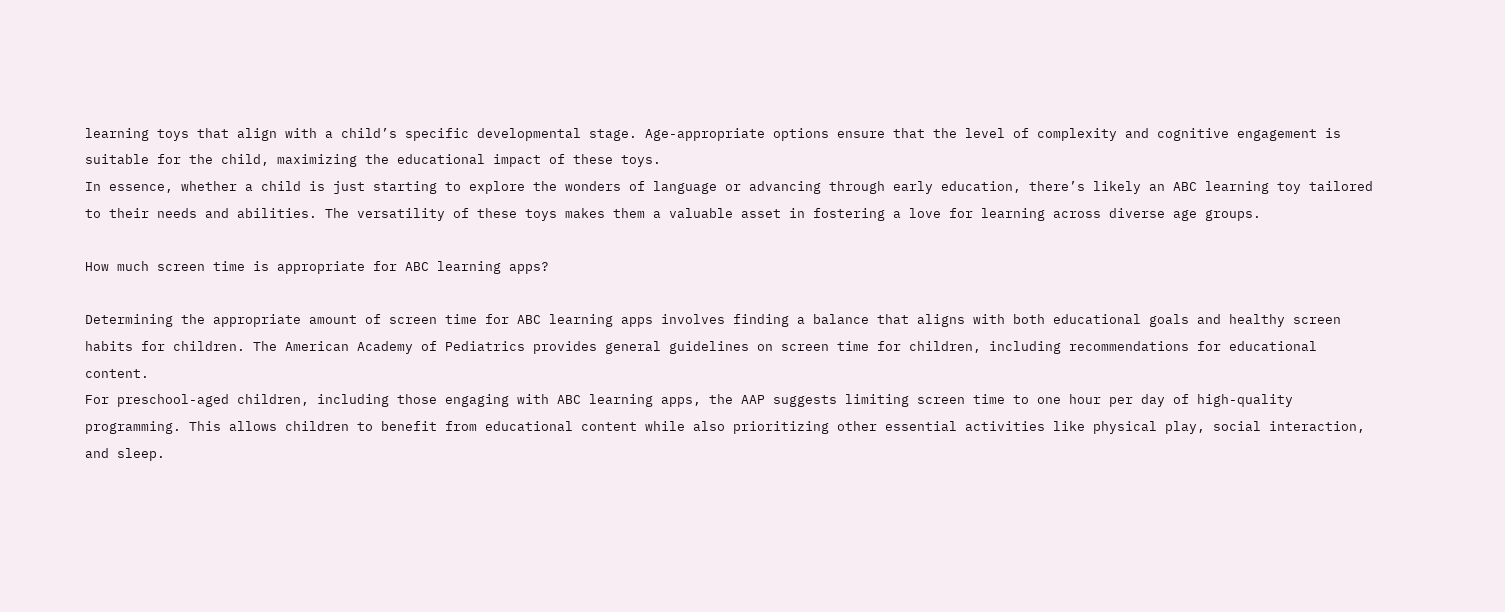learning toys that align with a child’s specific developmental stage. Age-appropriate options ensure that the level of complexity and cognitive engagement is suitable for the child, maximizing the educational impact of these toys.
In essence, whether a child is just starting to explore the wonders of language or advancing through early education, there’s likely an ABC learning toy tailored to their needs and abilities. The versatility of these toys makes them a valuable asset in fostering a love for learning across diverse age groups.

How much screen time is appropriate for ABC learning apps?

Determining the appropriate amount of screen time for ABC learning apps involves finding a balance that aligns with both educational goals and healthy screen habits for children. The American Academy of Pediatrics provides general guidelines on screen time for children, including recommendations for educational content.
For preschool-aged children, including those engaging with ABC learning apps, the AAP suggests limiting screen time to one hour per day of high-quality programming. This allows children to benefit from educational content while also prioritizing other essential activities like physical play, social interaction, and sleep.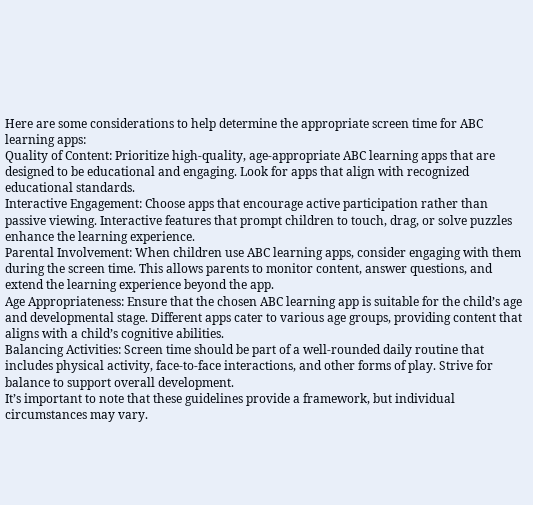Here are some considerations to help determine the appropriate screen time for ABC learning apps:
Quality of Content: Prioritize high-quality, age-appropriate ABC learning apps that are designed to be educational and engaging. Look for apps that align with recognized educational standards.
Interactive Engagement: Choose apps that encourage active participation rather than passive viewing. Interactive features that prompt children to touch, drag, or solve puzzles enhance the learning experience.
Parental Involvement: When children use ABC learning apps, consider engaging with them during the screen time. This allows parents to monitor content, answer questions, and extend the learning experience beyond the app.
Age Appropriateness: Ensure that the chosen ABC learning app is suitable for the child’s age and developmental stage. Different apps cater to various age groups, providing content that aligns with a child’s cognitive abilities.
Balancing Activities: Screen time should be part of a well-rounded daily routine that includes physical activity, face-to-face interactions, and other forms of play. Strive for balance to support overall development.
It’s important to note that these guidelines provide a framework, but individual circumstances may vary.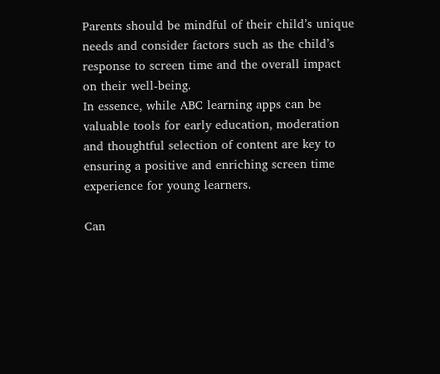Parents should be mindful of their child’s unique needs and consider factors such as the child’s response to screen time and the overall impact on their well-being.
In essence, while ABC learning apps can be valuable tools for early education, moderation and thoughtful selection of content are key to ensuring a positive and enriching screen time experience for young learners.

Can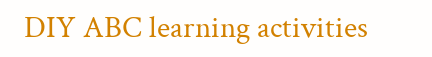DIY ABC learning activities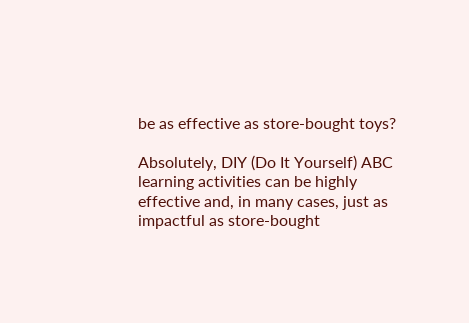be as effective as store-bought toys?

Absolutely, DIY (Do It Yourself) ABC learning activities can be highly effective and, in many cases, just as impactful as store-bought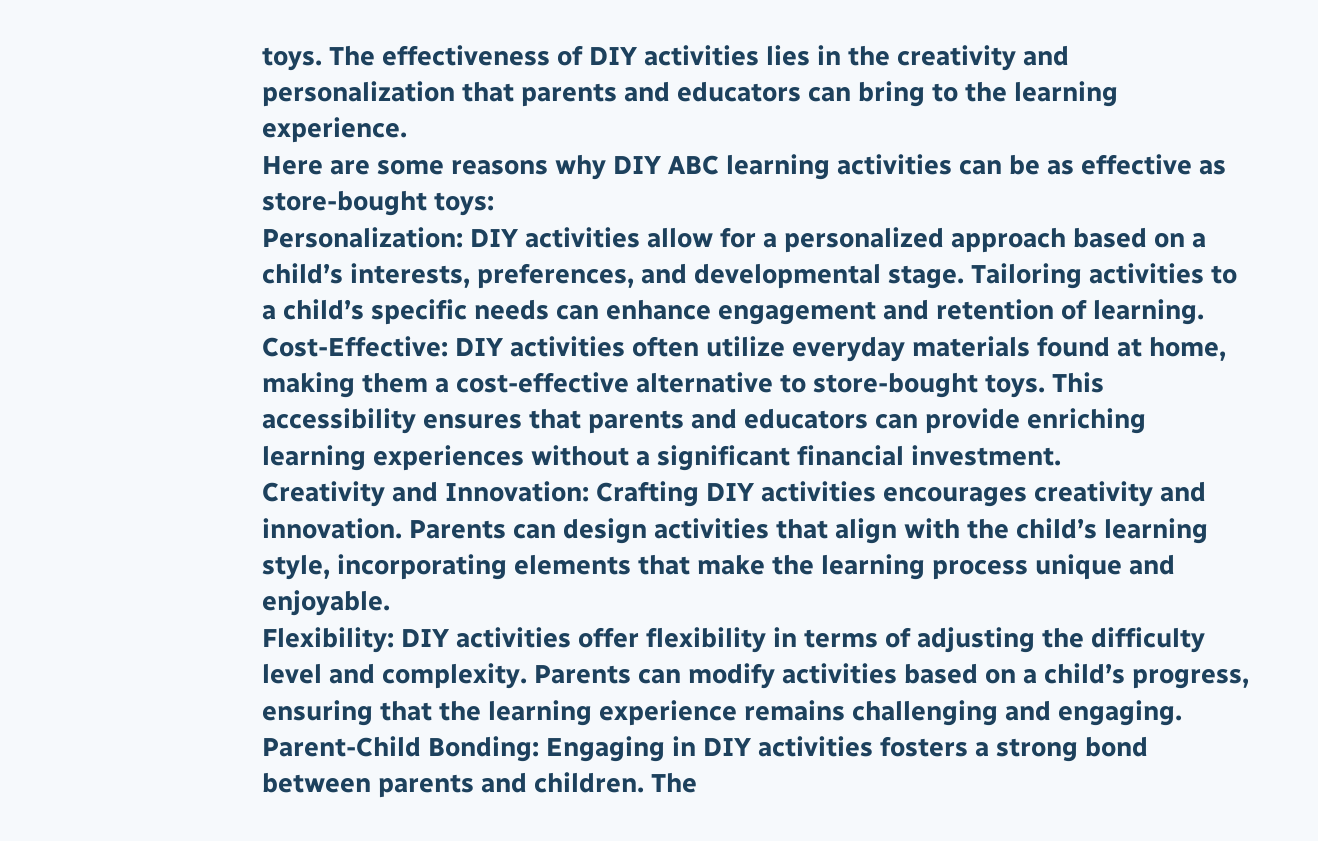toys. The effectiveness of DIY activities lies in the creativity and personalization that parents and educators can bring to the learning experience.
Here are some reasons why DIY ABC learning activities can be as effective as store-bought toys:
Personalization: DIY activities allow for a personalized approach based on a child’s interests, preferences, and developmental stage. Tailoring activities to a child’s specific needs can enhance engagement and retention of learning.
Cost-Effective: DIY activities often utilize everyday materials found at home, making them a cost-effective alternative to store-bought toys. This accessibility ensures that parents and educators can provide enriching learning experiences without a significant financial investment.
Creativity and Innovation: Crafting DIY activities encourages creativity and innovation. Parents can design activities that align with the child’s learning style, incorporating elements that make the learning process unique and enjoyable.
Flexibility: DIY activities offer flexibility in terms of adjusting the difficulty level and complexity. Parents can modify activities based on a child’s progress, ensuring that the learning experience remains challenging and engaging.
Parent-Child Bonding: Engaging in DIY activities fosters a strong bond between parents and children. The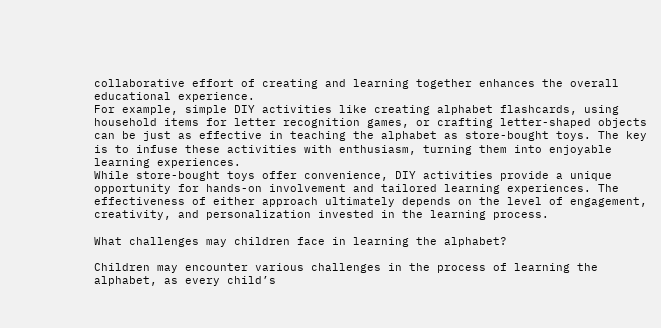collaborative effort of creating and learning together enhances the overall educational experience.
For example, simple DIY activities like creating alphabet flashcards, using household items for letter recognition games, or crafting letter-shaped objects can be just as effective in teaching the alphabet as store-bought toys. The key is to infuse these activities with enthusiasm, turning them into enjoyable learning experiences.
While store-bought toys offer convenience, DIY activities provide a unique opportunity for hands-on involvement and tailored learning experiences. The effectiveness of either approach ultimately depends on the level of engagement, creativity, and personalization invested in the learning process.

What challenges may children face in learning the alphabet?

Children may encounter various challenges in the process of learning the alphabet, as every child’s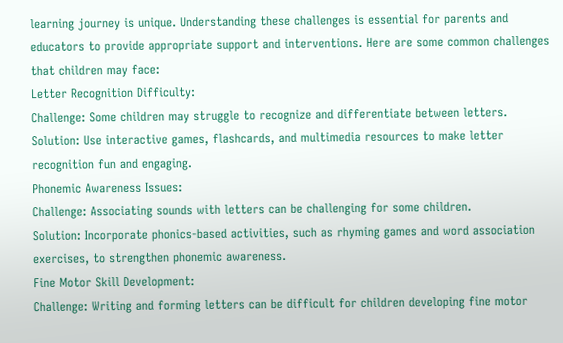learning journey is unique. Understanding these challenges is essential for parents and educators to provide appropriate support and interventions. Here are some common challenges that children may face:
Letter Recognition Difficulty:
Challenge: Some children may struggle to recognize and differentiate between letters.
Solution: Use interactive games, flashcards, and multimedia resources to make letter recognition fun and engaging.
Phonemic Awareness Issues:
Challenge: Associating sounds with letters can be challenging for some children.
Solution: Incorporate phonics-based activities, such as rhyming games and word association exercises, to strengthen phonemic awareness.
Fine Motor Skill Development:
Challenge: Writing and forming letters can be difficult for children developing fine motor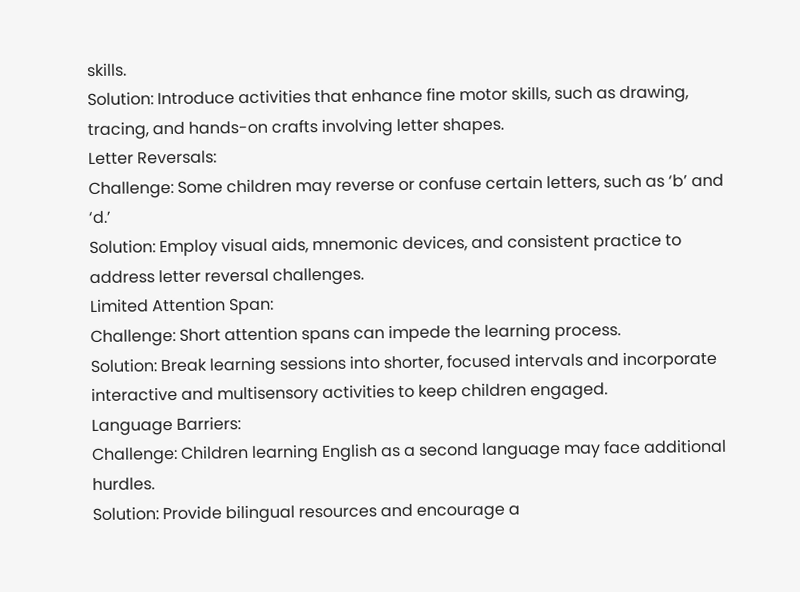skills.
Solution: Introduce activities that enhance fine motor skills, such as drawing, tracing, and hands-on crafts involving letter shapes.
Letter Reversals:
Challenge: Some children may reverse or confuse certain letters, such as ‘b’ and ‘d.’
Solution: Employ visual aids, mnemonic devices, and consistent practice to address letter reversal challenges.
Limited Attention Span:
Challenge: Short attention spans can impede the learning process.
Solution: Break learning sessions into shorter, focused intervals and incorporate interactive and multisensory activities to keep children engaged.
Language Barriers:
Challenge: Children learning English as a second language may face additional hurdles.
Solution: Provide bilingual resources and encourage a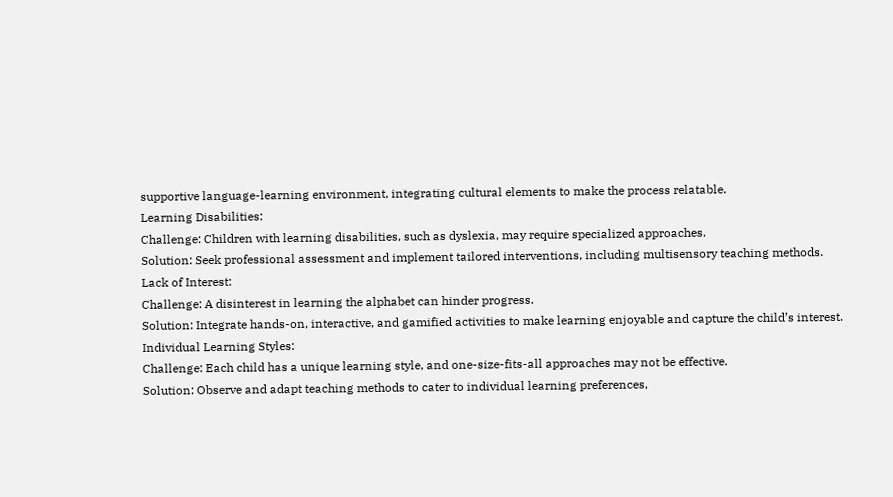supportive language-learning environment, integrating cultural elements to make the process relatable.
Learning Disabilities:
Challenge: Children with learning disabilities, such as dyslexia, may require specialized approaches.
Solution: Seek professional assessment and implement tailored interventions, including multisensory teaching methods.
Lack of Interest:
Challenge: A disinterest in learning the alphabet can hinder progress.
Solution: Integrate hands-on, interactive, and gamified activities to make learning enjoyable and capture the child’s interest.
Individual Learning Styles:
Challenge: Each child has a unique learning style, and one-size-fits-all approaches may not be effective.
Solution: Observe and adapt teaching methods to cater to individual learning preferences,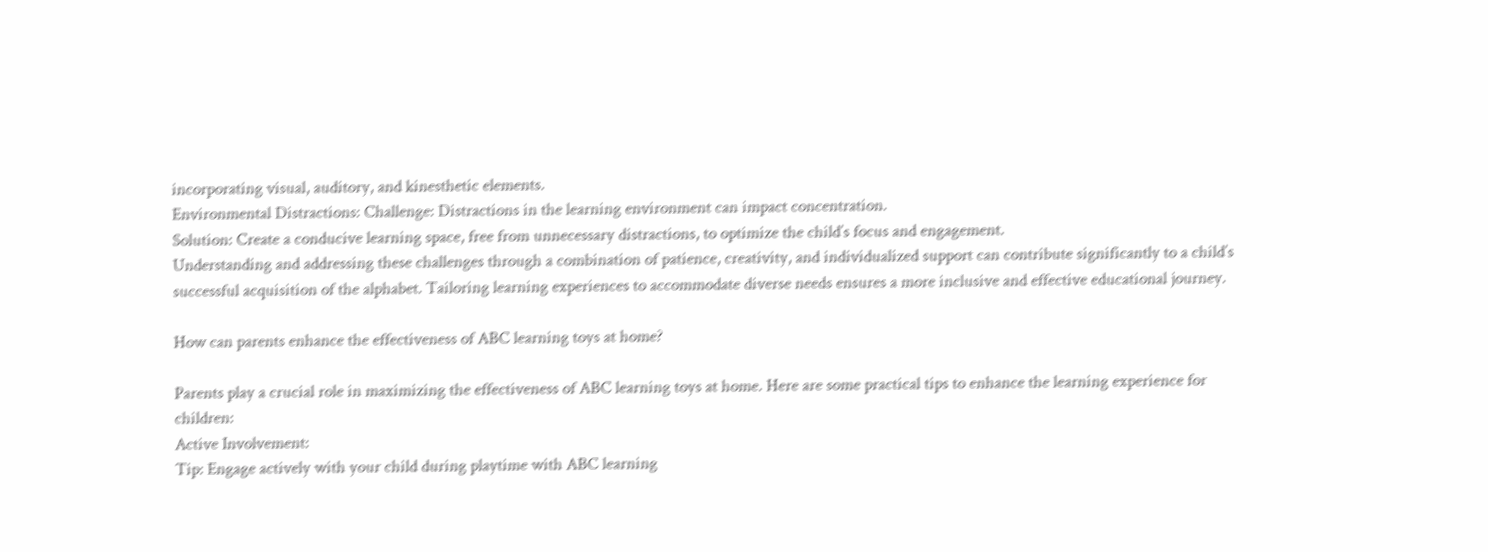incorporating visual, auditory, and kinesthetic elements.
Environmental Distractions: Challenge: Distractions in the learning environment can impact concentration.
Solution: Create a conducive learning space, free from unnecessary distractions, to optimize the child’s focus and engagement.
Understanding and addressing these challenges through a combination of patience, creativity, and individualized support can contribute significantly to a child’s successful acquisition of the alphabet. Tailoring learning experiences to accommodate diverse needs ensures a more inclusive and effective educational journey.

How can parents enhance the effectiveness of ABC learning toys at home?

Parents play a crucial role in maximizing the effectiveness of ABC learning toys at home. Here are some practical tips to enhance the learning experience for children:
Active Involvement:
Tip: Engage actively with your child during playtime with ABC learning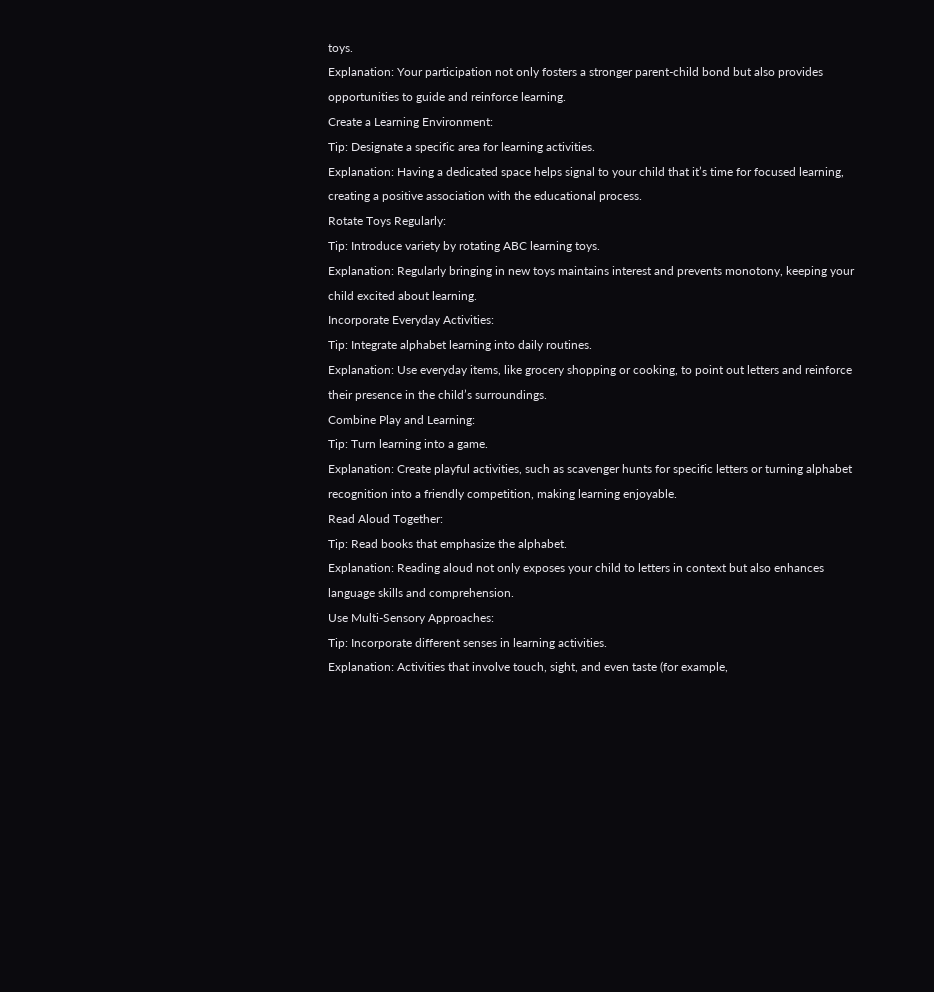toys.
Explanation: Your participation not only fosters a stronger parent-child bond but also provides opportunities to guide and reinforce learning.
Create a Learning Environment:
Tip: Designate a specific area for learning activities.
Explanation: Having a dedicated space helps signal to your child that it’s time for focused learning, creating a positive association with the educational process.
Rotate Toys Regularly:
Tip: Introduce variety by rotating ABC learning toys.
Explanation: Regularly bringing in new toys maintains interest and prevents monotony, keeping your child excited about learning.
Incorporate Everyday Activities:
Tip: Integrate alphabet learning into daily routines.
Explanation: Use everyday items, like grocery shopping or cooking, to point out letters and reinforce their presence in the child’s surroundings.
Combine Play and Learning:
Tip: Turn learning into a game.
Explanation: Create playful activities, such as scavenger hunts for specific letters or turning alphabet recognition into a friendly competition, making learning enjoyable.
Read Aloud Together:
Tip: Read books that emphasize the alphabet.
Explanation: Reading aloud not only exposes your child to letters in context but also enhances language skills and comprehension.
Use Multi-Sensory Approaches:
Tip: Incorporate different senses in learning activities.
Explanation: Activities that involve touch, sight, and even taste (for example,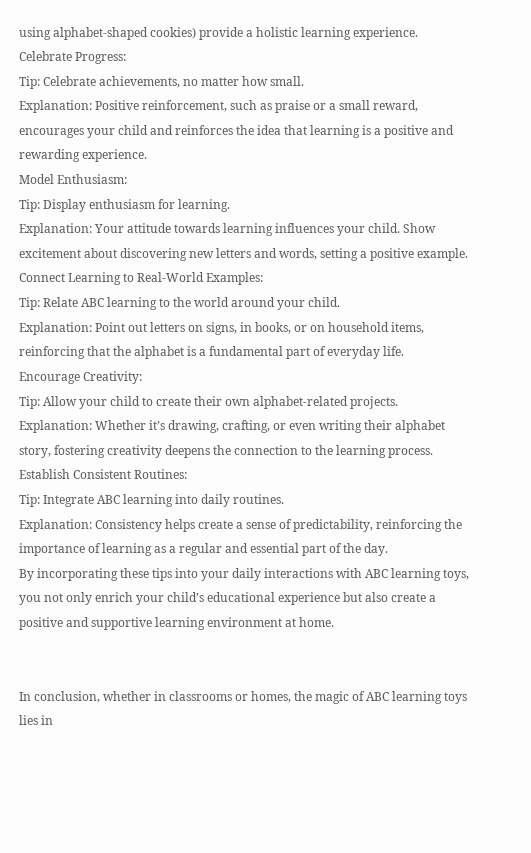using alphabet-shaped cookies) provide a holistic learning experience.
Celebrate Progress:
Tip: Celebrate achievements, no matter how small.
Explanation: Positive reinforcement, such as praise or a small reward, encourages your child and reinforces the idea that learning is a positive and rewarding experience.
Model Enthusiasm:
Tip: Display enthusiasm for learning.
Explanation: Your attitude towards learning influences your child. Show excitement about discovering new letters and words, setting a positive example.
Connect Learning to Real-World Examples:
Tip: Relate ABC learning to the world around your child.
Explanation: Point out letters on signs, in books, or on household items, reinforcing that the alphabet is a fundamental part of everyday life.
Encourage Creativity:
Tip: Allow your child to create their own alphabet-related projects.
Explanation: Whether it’s drawing, crafting, or even writing their alphabet story, fostering creativity deepens the connection to the learning process.
Establish Consistent Routines:
Tip: Integrate ABC learning into daily routines.
Explanation: Consistency helps create a sense of predictability, reinforcing the importance of learning as a regular and essential part of the day.
By incorporating these tips into your daily interactions with ABC learning toys, you not only enrich your child’s educational experience but also create a positive and supportive learning environment at home.


In conclusion, whether in classrooms or homes, the magic of ABC learning toys lies in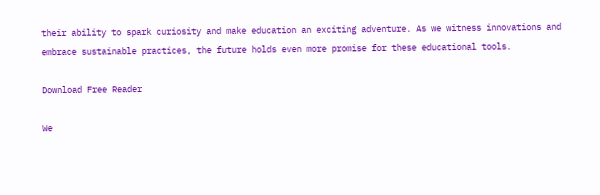their ability to spark curiosity and make education an exciting adventure. As we witness innovations and embrace sustainable practices, the future holds even more promise for these educational tools.

Download Free Reader

We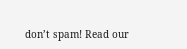don’t spam! Read our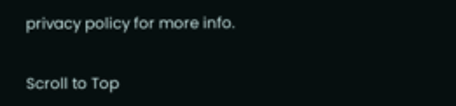privacy policy for more info.

Scroll to Top